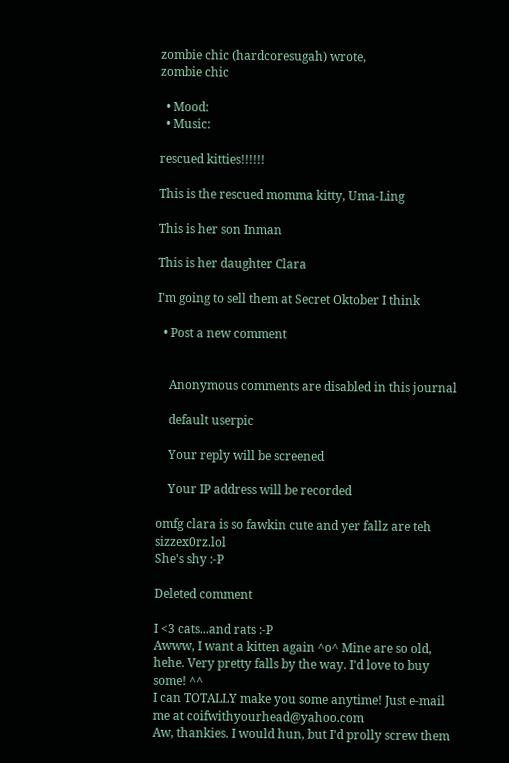zombie chic (hardcoresugah) wrote,
zombie chic

  • Mood:
  • Music:

rescued kitties!!!!!!

This is the rescued momma kitty, Uma-Ling

This is her son Inman

This is her daughter Clara

I'm going to sell them at Secret Oktober I think

  • Post a new comment


    Anonymous comments are disabled in this journal

    default userpic

    Your reply will be screened

    Your IP address will be recorded

omfg clara is so fawkin cute and yer fallz are teh sizzex0rz.lol
She's shy :-P

Deleted comment

I <3 cats...and rats :-P
Awww, I want a kitten again ^o^ Mine are so old, hehe. Very pretty falls by the way. I'd love to buy some! ^^
I can TOTALLY make you some anytime! Just e-mail me at coifwithyourhead@yahoo.com
Aw, thankies. I would hun, but I'd prolly screw them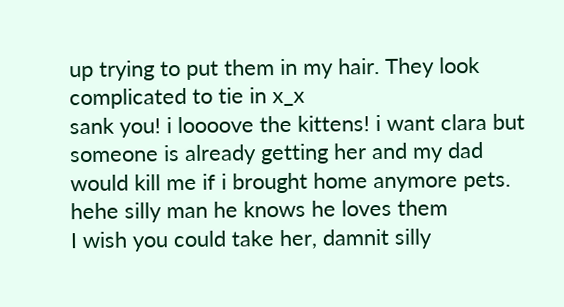up trying to put them in my hair. They look complicated to tie in x_x
sank you! i loooove the kittens! i want clara but someone is already getting her and my dad would kill me if i brought home anymore pets. hehe silly man he knows he loves them
I wish you could take her, damnit silly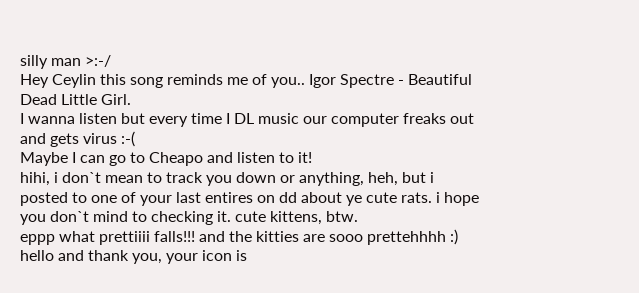silly man >:-/
Hey Ceylin this song reminds me of you.. Igor Spectre - Beautiful Dead Little Girl.
I wanna listen but every time I DL music our computer freaks out and gets virus :-(
Maybe I can go to Cheapo and listen to it!
hihi, i don`t mean to track you down or anything, heh, but i posted to one of your last entires on dd about ye cute rats. i hope you don`t mind to checking it. cute kittens, btw.
eppp what prettiiii falls!!! and the kitties are sooo prettehhhh :)
hello and thank you, your icon is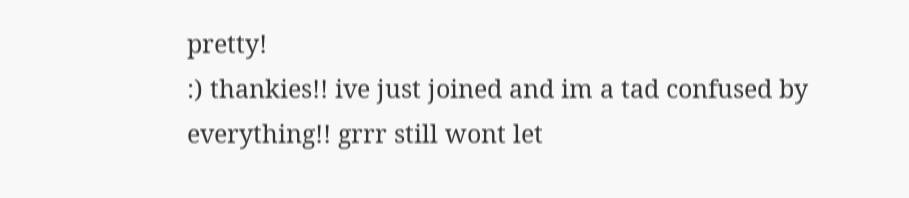pretty!
:) thankies!! ive just joined and im a tad confused by everything!! grrr still wont let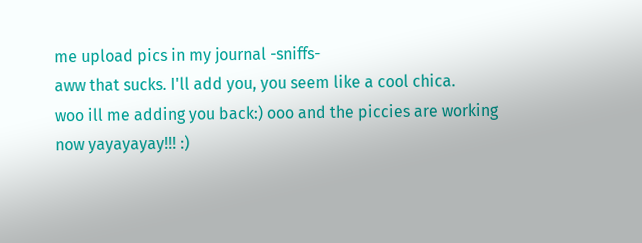me upload pics in my journal -sniffs-
aww that sucks. I'll add you, you seem like a cool chica.
woo ill me adding you back:) ooo and the piccies are working now yayayayay!!! :)